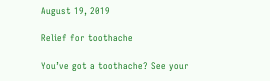August 19, 2019

Relief for toothache

You’ve got a toothache? See your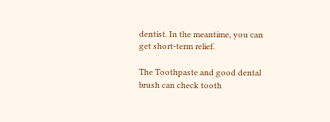dentist. In the meantime, you can get short-term relief.

The Toothpaste and good dental brush can check tooth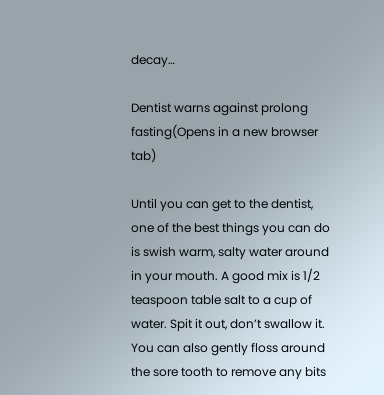decay…

Dentist warns against prolong fasting(Opens in a new browser tab)

Until you can get to the dentist, one of the best things you can do is swish warm, salty water around in your mouth. A good mix is 1/2 teaspoon table salt to a cup of water. Spit it out, don’t swallow it. You can also gently floss around the sore tooth to remove any bits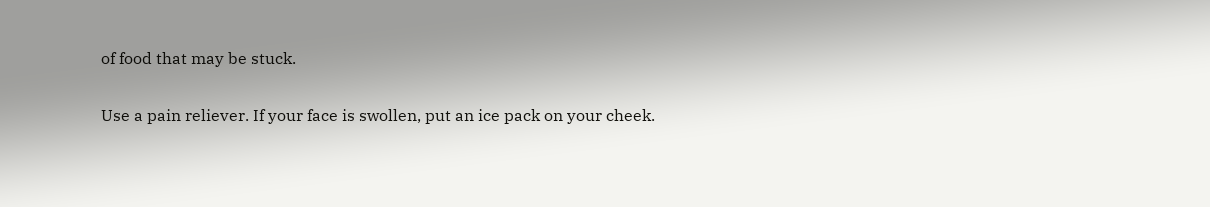of food that may be stuck.

Use a pain reliever. If your face is swollen, put an ice pack on your cheek.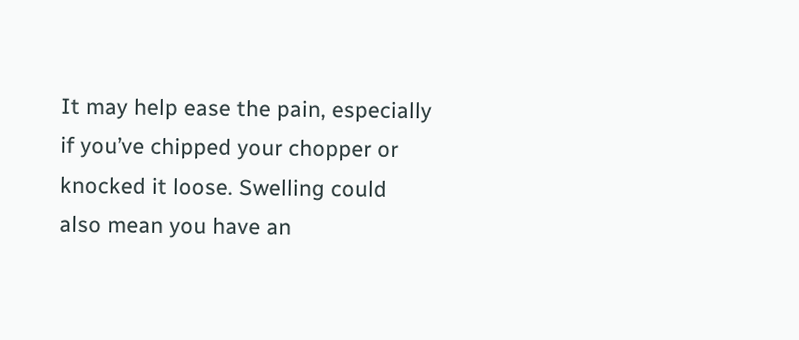It may help ease the pain, especially if you’ve chipped your chopper or knocked it loose. Swelling could also mean you have an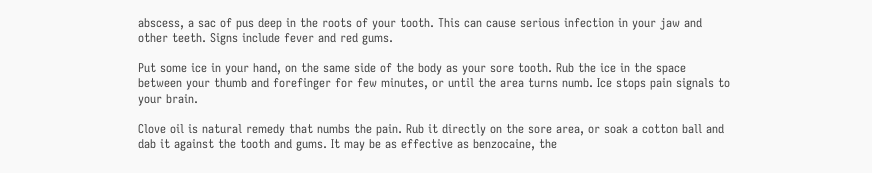abscess, a sac of pus deep in the roots of your tooth. This can cause serious infection in your jaw and other teeth. Signs include fever and red gums.

Put some ice in your hand, on the same side of the body as your sore tooth. Rub the ice in the space between your thumb and forefinger for few minutes, or until the area turns numb. Ice stops pain signals to your brain.

Clove oil is natural remedy that numbs the pain. Rub it directly on the sore area, or soak a cotton ball and dab it against the tooth and gums. It may be as effective as benzocaine, the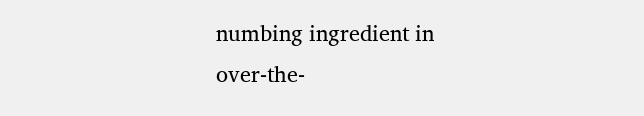numbing ingredient in over-the-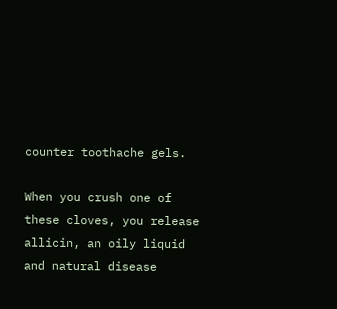counter toothache gels.

When you crush one of these cloves, you release allicin, an oily liquid and natural disease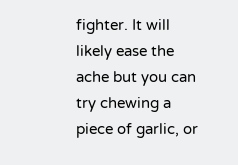fighter. It will likely ease the ache but you can try chewing a piece of garlic, or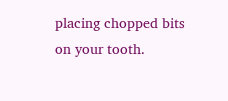placing chopped bits on your tooth.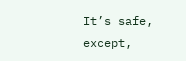It’s safe, except,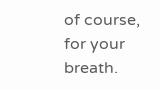of course, for your breath.